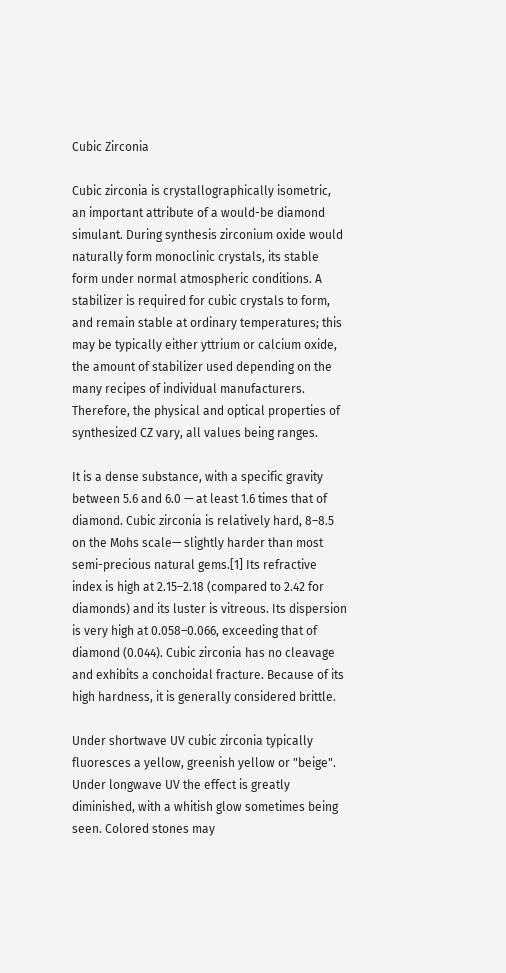Cubic Zirconia

Cubic zirconia is crystallographically isometric, an important attribute of a would-be diamond simulant. During synthesis zirconium oxide would naturally form monoclinic crystals, its stable form under normal atmospheric conditions. A stabilizer is required for cubic crystals to form, and remain stable at ordinary temperatures; this may be typically either yttrium or calcium oxide, the amount of stabilizer used depending on the many recipes of individual manufacturers. Therefore, the physical and optical properties of synthesized CZ vary, all values being ranges.

It is a dense substance, with a specific gravity between 5.6 and 6.0 — at least 1.6 times that of diamond. Cubic zirconia is relatively hard, 8–8.5 on the Mohs scale— slightly harder than most semi-precious natural gems.[1] Its refractive index is high at 2.15–2.18 (compared to 2.42 for diamonds) and its luster is vitreous. Its dispersion is very high at 0.058–0.066, exceeding that of diamond (0.044). Cubic zirconia has no cleavage and exhibits a conchoidal fracture. Because of its high hardness, it is generally considered brittle.

Under shortwave UV cubic zirconia typically fluoresces a yellow, greenish yellow or "beige". Under longwave UV the effect is greatly diminished, with a whitish glow sometimes being seen. Colored stones may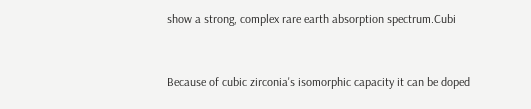show a strong, complex rare earth absorption spectrum.Cubi


Because of cubic zirconia's isomorphic capacity it can be doped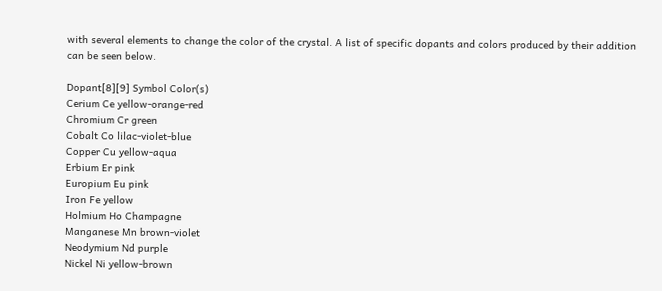with several elements to change the color of the crystal. A list of specific dopants and colors produced by their addition can be seen below.

Dopant[8][9] Symbol Color(s)
Cerium Ce yellow-orange-red
Chromium Cr green
Cobalt Co lilac-violet-blue
Copper Cu yellow-aqua
Erbium Er pink
Europium Eu pink
Iron Fe yellow
Holmium Ho Champagne
Manganese Mn brown-violet
Neodymium Nd purple
Nickel Ni yellow-brown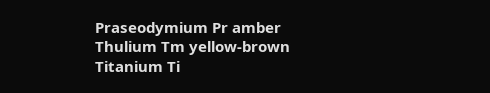Praseodymium Pr amber
Thulium Tm yellow-brown
Titanium Ti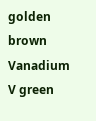golden brown
Vanadium V green